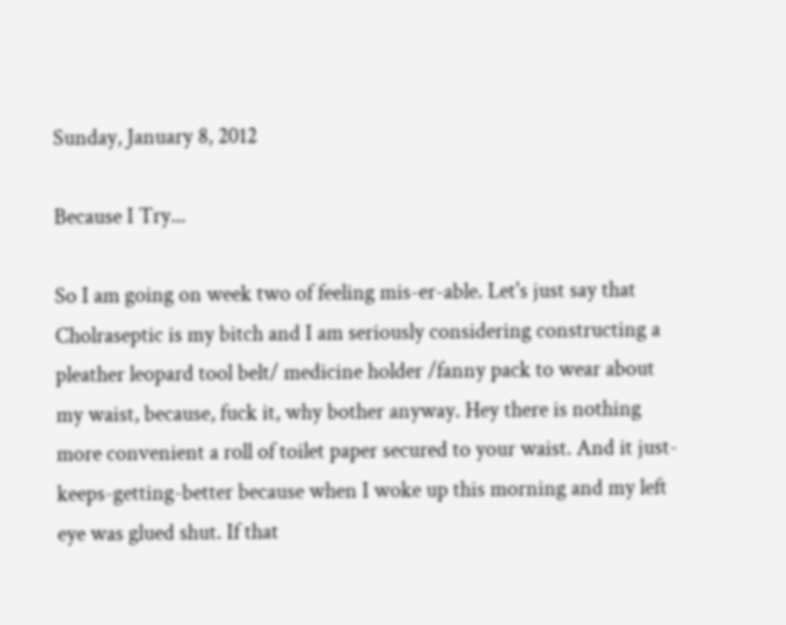Sunday, January 8, 2012

Because I Try...

So I am going on week two of feeling mis-er-able. Let's just say that Cholraseptic is my bitch and I am seriously considering constructing a pleather leopard tool belt/ medicine holder /fanny pack to wear about my waist, because, fuck it, why bother anyway. Hey there is nothing more convenient a roll of toilet paper secured to your waist. And it just-keeps-getting-better because when I woke up this morning and my left eye was glued shut. If that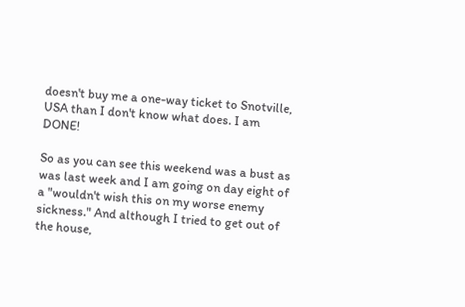doesn't buy me a one-way ticket to Snotville, USA than I don't know what does. I am DONE!

So as you can see this weekend was a bust as was last week and I am going on day eight of a "wouldn't wish this on my worse enemy sickness." And although I tried to get out of the house,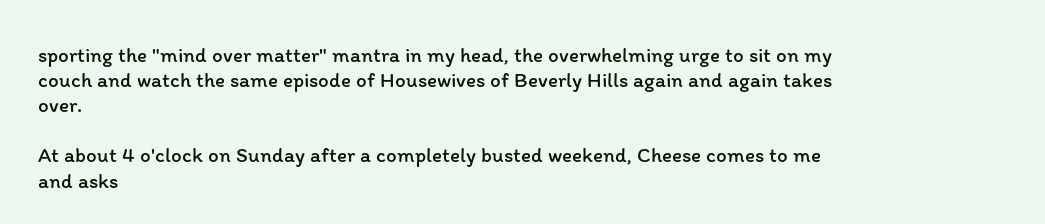sporting the "mind over matter" mantra in my head, the overwhelming urge to sit on my couch and watch the same episode of Housewives of Beverly Hills again and again takes over.

At about 4 o'clock on Sunday after a completely busted weekend, Cheese comes to me and asks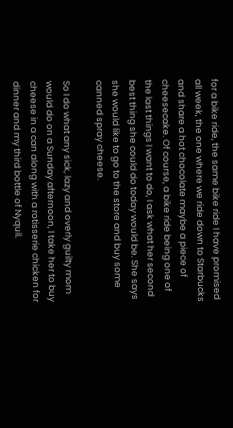for a bike ride, the same bike ride I have promised all week, the one where we ride down to Starbucks and share a hot chocolate maybe a piece of cheesecake. Of course, a bike ride being one of the last things I want to do, I ask what her second best thing she could do today would be. She says she would like to go to the store and buy some canned spray cheese.

So I do what any sick, lazy and overly guilty mom would do on a Sunday afternoon, I take her to buy cheese in a can along with a rotisserie chicken for dinner and my third bottle of Nyquil.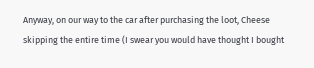Anyway, on our way to the car after purchasing the loot, Cheese skipping the entire time (I swear you would have thought I bought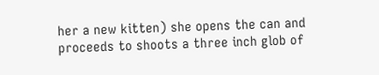her a new kitten) she opens the can and proceeds to shoots a three inch glob of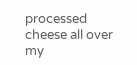processed cheese all over my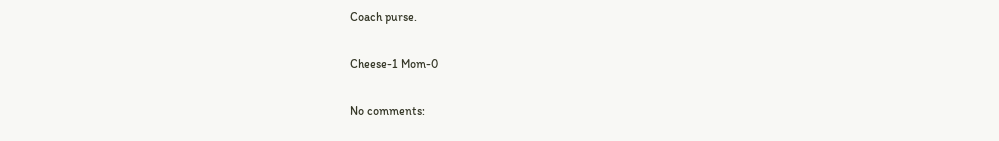Coach purse.

Cheese-1 Mom-0

No comments: